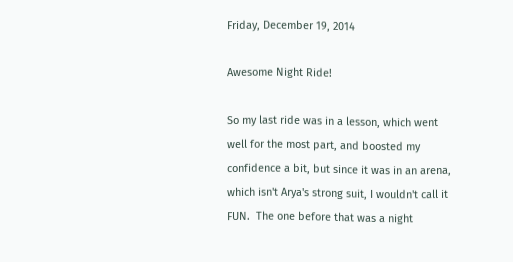Friday, December 19, 2014

Awesome Night Ride!

So my last ride was in a lesson, which went well for the most part, and boosted my confidence a bit, but since it was in an arena, which isn't Arya's strong suit, I wouldn't call it FUN.  The one before that was a night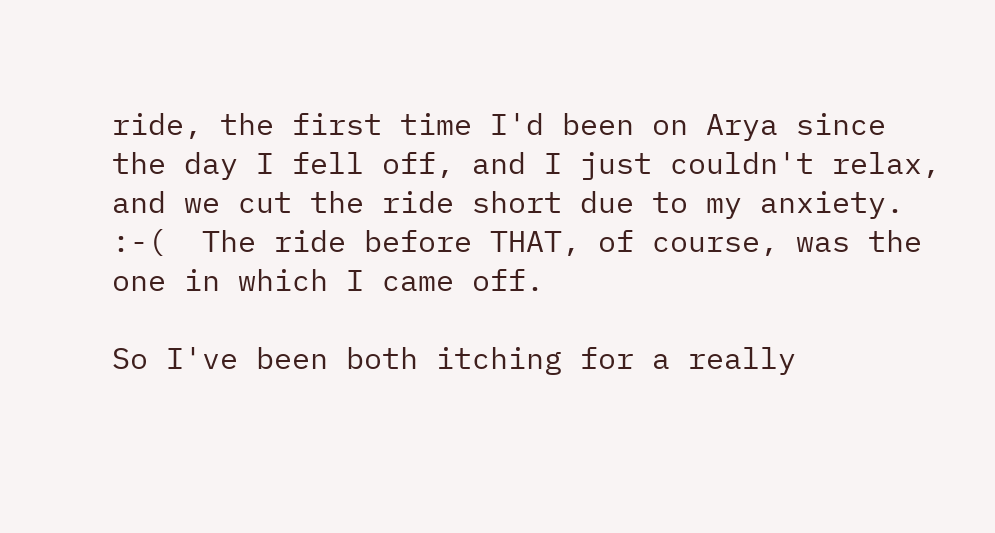ride, the first time I'd been on Arya since the day I fell off, and I just couldn't relax, and we cut the ride short due to my anxiety.  :-(  The ride before THAT, of course, was the one in which I came off.

So I've been both itching for a really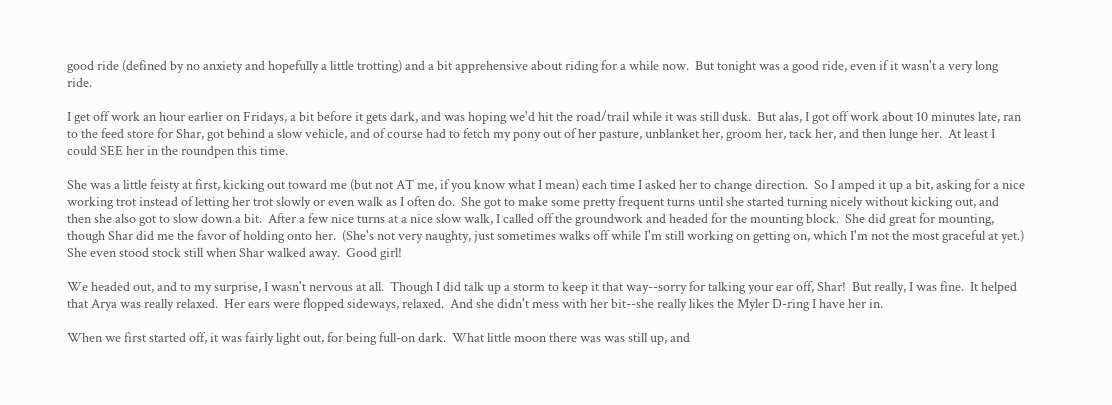good ride (defined by no anxiety and hopefully a little trotting) and a bit apprehensive about riding for a while now.  But tonight was a good ride, even if it wasn't a very long ride.

I get off work an hour earlier on Fridays, a bit before it gets dark, and was hoping we'd hit the road/trail while it was still dusk.  But alas, I got off work about 10 minutes late, ran to the feed store for Shar, got behind a slow vehicle, and of course had to fetch my pony out of her pasture, unblanket her, groom her, tack her, and then lunge her.  At least I could SEE her in the roundpen this time.

She was a little feisty at first, kicking out toward me (but not AT me, if you know what I mean) each time I asked her to change direction.  So I amped it up a bit, asking for a nice working trot instead of letting her trot slowly or even walk as I often do.  She got to make some pretty frequent turns until she started turning nicely without kicking out, and then she also got to slow down a bit.  After a few nice turns at a nice slow walk, I called off the groundwork and headed for the mounting block.  She did great for mounting, though Shar did me the favor of holding onto her.  (She's not very naughty, just sometimes walks off while I'm still working on getting on, which I'm not the most graceful at yet.)  She even stood stock still when Shar walked away.  Good girl!

We headed out, and to my surprise, I wasn't nervous at all.  Though I did talk up a storm to keep it that way--sorry for talking your ear off, Shar!  But really, I was fine.  It helped that Arya was really relaxed.  Her ears were flopped sideways, relaxed.  And she didn't mess with her bit--she really likes the Myler D-ring I have her in.

When we first started off, it was fairly light out, for being full-on dark.  What little moon there was was still up, and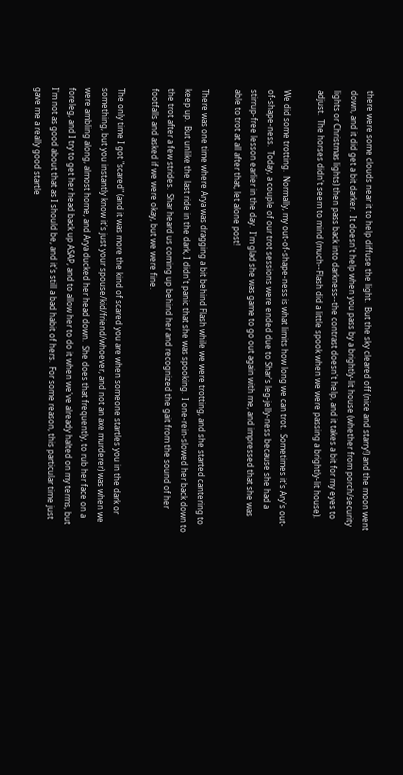there were some clouds near it to help diffuse the light.  But the sky cleared off (nice and starry!) and the moon went down, and it did get a bit darker.  It doesn't help when you pass by a brightly-lit house (whether from porch/security lights or Christmas lights) then pass back into darkness--the contrast doesn't help, and it takes a bit for my eyes to adjust.  The horses didn't seem to mind (much--Flash did a little spook when we were passing a brightly-lit house).

We did some trotting.  Normally, my out-of-shape-ness is what limits how long we can trot.  Sometimes it's Ary's out-of-shape-ness.  Today, a couple of our trot sessions were ended due to Shar's leg-jelly-ness because she had a stirrup-free lesson earlier in the day.  I'm glad she was game to go out again with me, and impressed that she was able to trot at all after that, let alone post!

There was one time where Arya was dragging a bit behind Flash while we were trotting, and she started cantering to keep up.  But unlike the last ride in the dark, I didn't panic that she was spooking.  I one-rein-slowed her back down to the trot after a few strides.  Shar heard us coming up behind her and recognized the gait from the sound of her footfalls and asked if we were okay, but we were fine.

The only time I got "scared" (and it was more the kind of scared you are when someone startles you in the dark or something, but you instantly know it's just your spouse/kid/friend/whoever, and not an axe murderer) was when we were ambling along, almost home, and Arya ducked her head down.  She does that frequently, to rub her face on a foreleg, and I try to get her head back up ASAP, and to allow her to do it when we've already halted on my terms, but I'm not as good about that as I should be, and it's still a bad habit of hers.  For some reason, this particular time just gave me a really good startle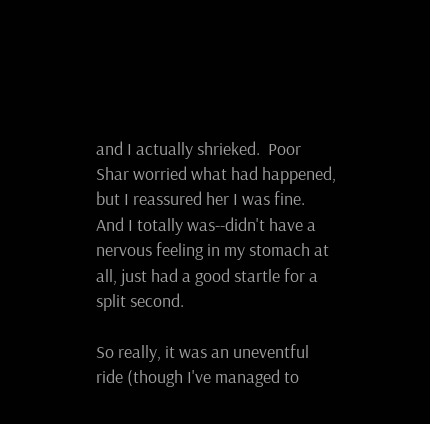and I actually shrieked.  Poor Shar worried what had happened, but I reassured her I was fine.  And I totally was--didn't have a nervous feeling in my stomach at all, just had a good startle for a split second.

So really, it was an uneventful ride (though I've managed to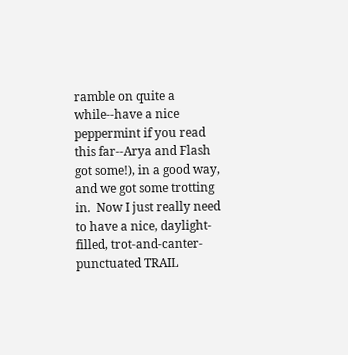ramble on quite a while--have a nice peppermint if you read this far--Arya and Flash got some!), in a good way, and we got some trotting in.  Now I just really need to have a nice, daylight-filled, trot-and-canter-punctuated TRAIL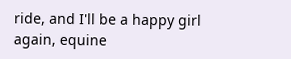ride, and I'll be a happy girl again, equine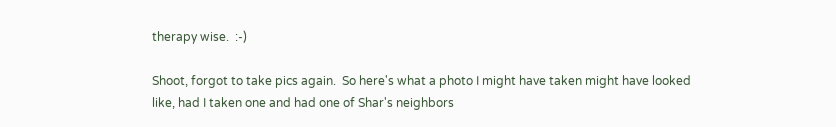therapy wise.  :-)

Shoot, forgot to take pics again.  So here's what a photo I might have taken might have looked like, had I taken one and had one of Shar's neighbors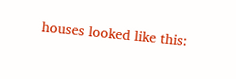houses looked like this: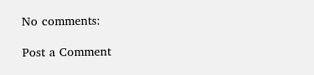No comments:

Post a Comment